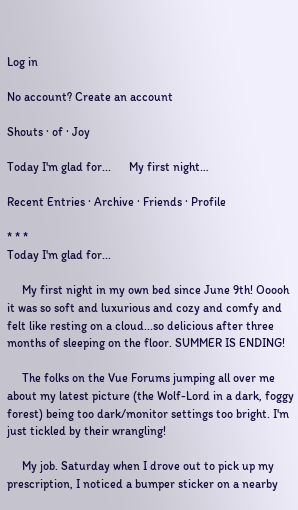Log in

No account? Create an account

Shouts · of · Joy

Today I'm glad for...      My first night…

Recent Entries · Archive · Friends · Profile

* * *
Today I'm glad for...

     My first night in my own bed since June 9th! Ooooh it was so soft and luxurious and cozy and comfy and felt like resting on a cloud...so delicious after three months of sleeping on the floor. SUMMER IS ENDING!

     The folks on the Vue Forums jumping all over me about my latest picture (the Wolf-Lord in a dark, foggy forest) being too dark/monitor settings too bright. I'm just tickled by their wrangling!

     My job. Saturday when I drove out to pick up my prescription, I noticed a bumper sticker on a nearby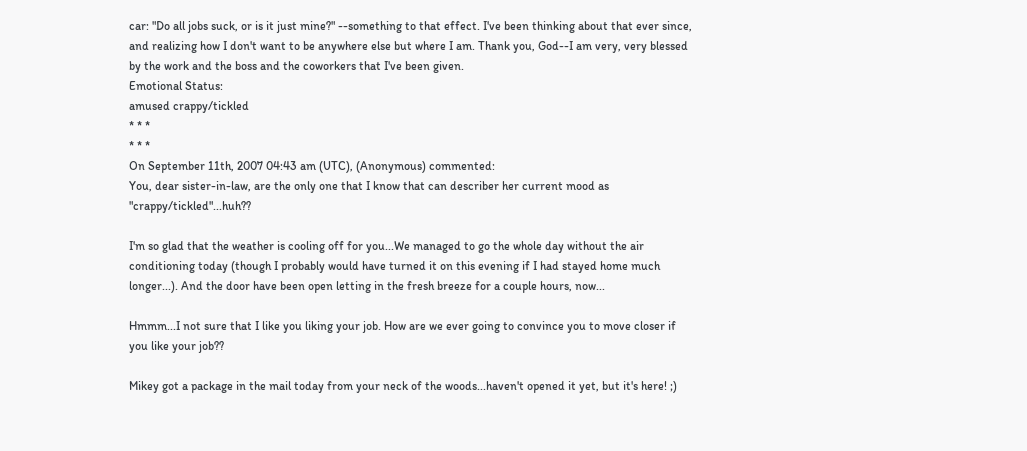car: "Do all jobs suck, or is it just mine?" --something to that effect. I've been thinking about that ever since, and realizing how I don't want to be anywhere else but where I am. Thank you, God--I am very, very blessed by the work and the boss and the coworkers that I've been given.
Emotional Status:
amused crappy/tickled
* * *
* * *
On September 11th, 2007 04:43 am (UTC), (Anonymous) commented:
You, dear sister-in-law, are the only one that I know that can describer her current mood as "crappy/tickled"...huh??

I'm so glad that the weather is cooling off for you...We managed to go the whole day without the air conditioning today (though I probably would have turned it on this evening if I had stayed home much longer...). And the door have been open letting in the fresh breeze for a couple hours, now...

Hmmm...I not sure that I like you liking your job. How are we ever going to convince you to move closer if you like your job??

Mikey got a package in the mail today from your neck of the woods...haven't opened it yet, but it's here! ;)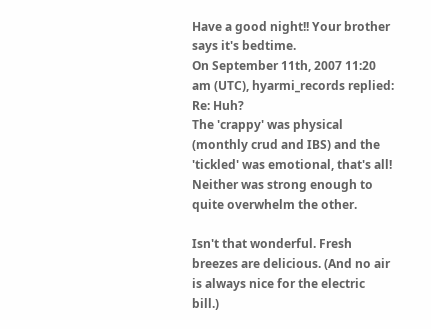Have a good night!! Your brother says it's bedtime.
On September 11th, 2007 11:20 am (UTC), hyarmi_records replied:
Re: Huh?
The 'crappy' was physical (monthly crud and IBS) and the 'tickled' was emotional, that's all! Neither was strong enough to quite overwhelm the other.

Isn't that wonderful. Fresh breezes are delicious. (And no air is always nice for the electric bill.)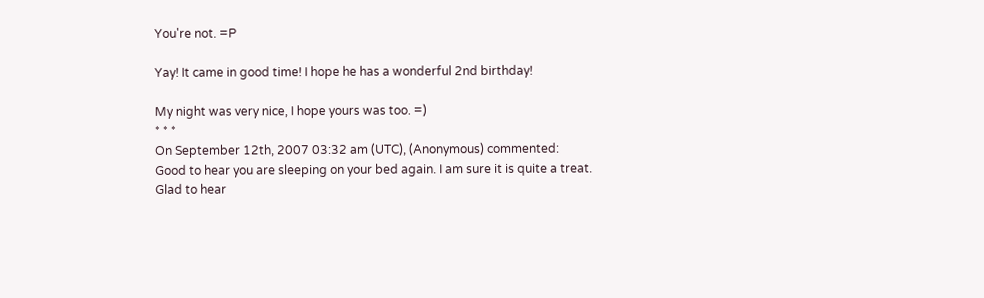You're not. =P

Yay! It came in good time! I hope he has a wonderful 2nd birthday!

My night was very nice, I hope yours was too. =)
* * *
On September 12th, 2007 03:32 am (UTC), (Anonymous) commented:
Good to hear you are sleeping on your bed again. I am sure it is quite a treat.
Glad to hear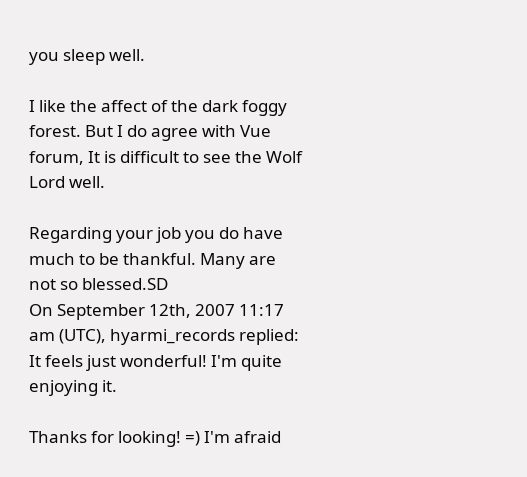you sleep well.

I like the affect of the dark foggy forest. But I do agree with Vue forum, It is difficult to see the Wolf Lord well.

Regarding your job you do have much to be thankful. Many are not so blessed.SD
On September 12th, 2007 11:17 am (UTC), hyarmi_records replied:
It feels just wonderful! I'm quite enjoying it.

Thanks for looking! =) I'm afraid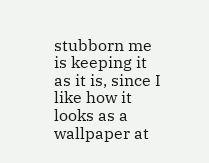stubborn me is keeping it as it is, since I like how it looks as a wallpaper at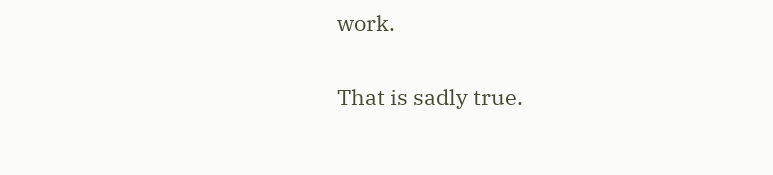work.

That is sadly true.